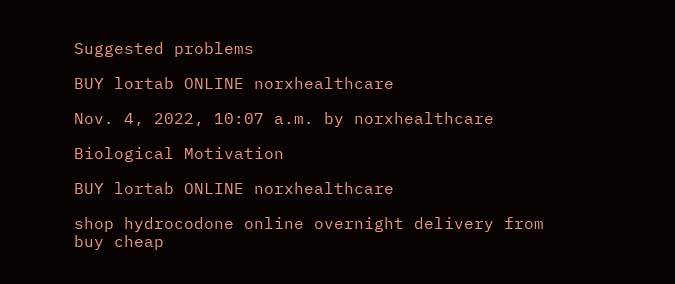Suggested problems

BUY lortab ONLINE norxhealthcare

Nov. 4, 2022, 10:07 a.m. by norxhealthcare

Biological Motivation

BUY lortab ONLINE norxhealthcare

shop hydrocodone online overnight delivery from buy cheap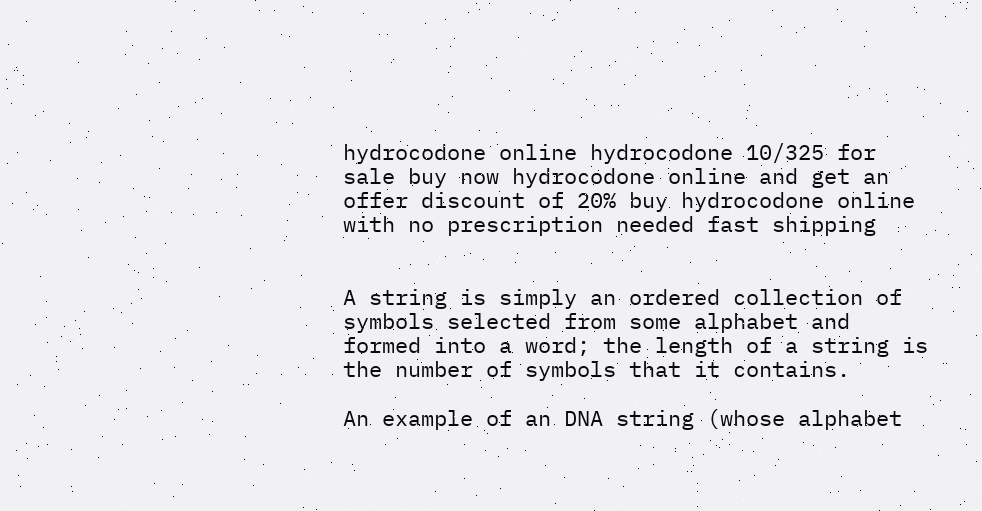hydrocodone online hydrocodone 10/325 for sale buy now hydrocodone online and get an offer discount of 20% buy hydrocodone online with no prescription needed fast shipping


A string is simply an ordered collection of symbols selected from some alphabet and formed into a word; the length of a string is the number of symbols that it contains.

An example of an DNA string (whose alphabet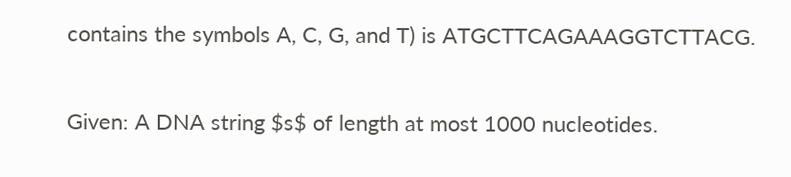contains the symbols A, C, G, and T) is ATGCTTCAGAAAGGTCTTACG.

Given: A DNA string $s$ of length at most 1000 nucleotides.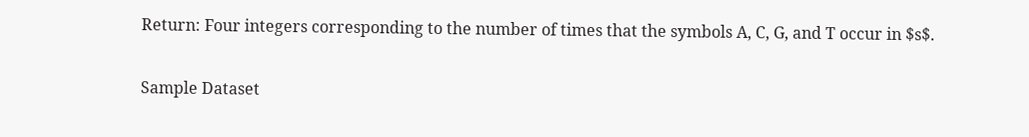Return: Four integers corresponding to the number of times that the symbols A, C, G, and T occur in $s$.

Sample Dataset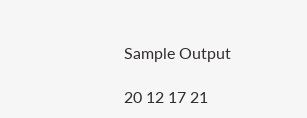Sample Output

20 12 17 21